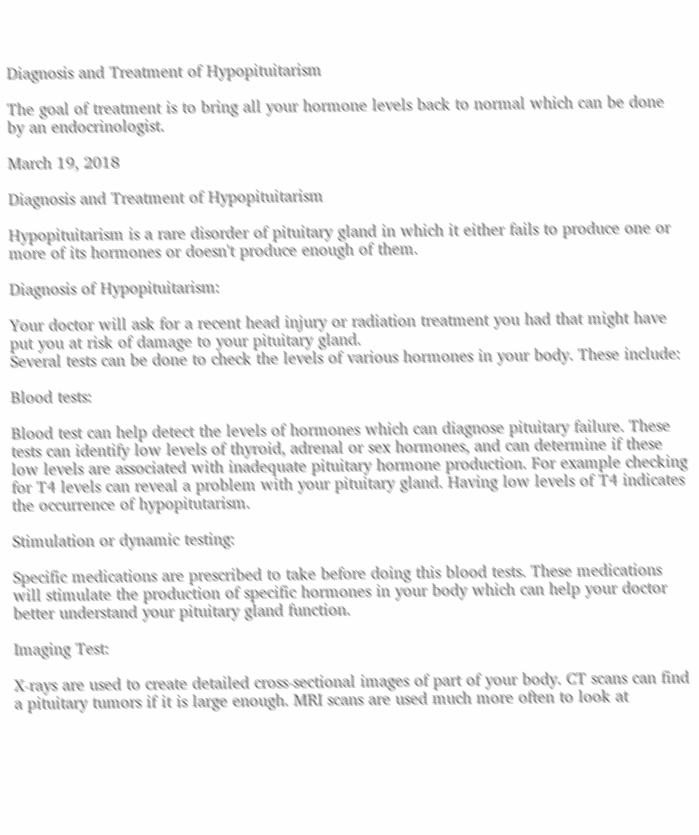Diagnosis and Treatment of Hypopituitarism

The goal of treatment is to bring all your hormone levels back to normal which can be done by an endocrinologist.

March 19, 2018

Diagnosis and Treatment of Hypopituitarism

Hypopituitarism is a rare disorder of pituitary gland in which it either fails to produce one or more of its hormones or doesn't produce enough of them.

Diagnosis of Hypopituitarism:

Your doctor will ask for a recent head injury or radiation treatment you had that might have put you at risk of damage to your pituitary gland.
Several tests can be done to check the levels of various hormones in your body. These include:

Blood tests:

Blood test can help detect the levels of hormones which can diagnose pituitary failure. These tests can identify low levels of thyroid, adrenal or sex hormones, and can determine if these low levels are associated with inadequate pituitary hormone production. For example checking for T4 levels can reveal a problem with your pituitary gland. Having low levels of T4 indicates the occurrence of hypopitutarism.

Stimulation or dynamic testing:

Specific medications are prescribed to take before doing this blood tests. These medications will stimulate the production of specific hormones in your body which can help your doctor better understand your pituitary gland function.

Imaging Test:

X-rays are used to create detailed cross-sectional images of part of your body. CT scans can find a pituitary tumors if it is large enough. MRI scans are used much more often to look at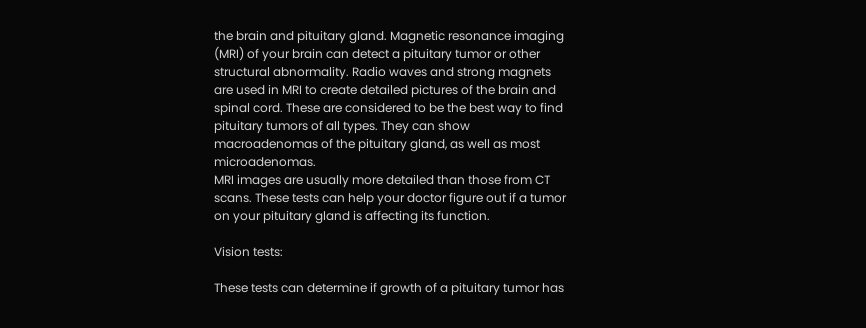the brain and pituitary gland. Magnetic resonance imaging (MRI) of your brain can detect a pituitary tumor or other structural abnormality. Radio waves and strong magnets are used in MRI to create detailed pictures of the brain and spinal cord. These are considered to be the best way to find pituitary tumors of all types. They can show macroadenomas of the pituitary gland, as well as most microadenomas.
MRI images are usually more detailed than those from CT scans. These tests can help your doctor figure out if a tumor on your pituitary gland is affecting its function.

Vision tests:

These tests can determine if growth of a pituitary tumor has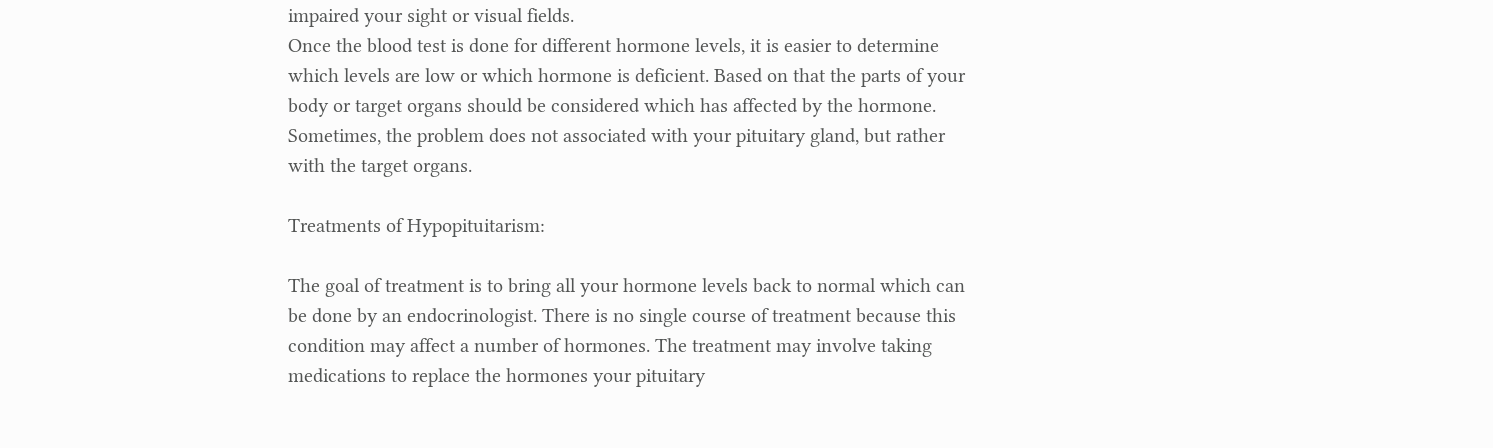impaired your sight or visual fields.
Once the blood test is done for different hormone levels, it is easier to determine which levels are low or which hormone is deficient. Based on that the parts of your body or target organs should be considered which has affected by the hormone.
Sometimes, the problem does not associated with your pituitary gland, but rather with the target organs.

Treatments of Hypopituitarism:

The goal of treatment is to bring all your hormone levels back to normal which can be done by an endocrinologist. There is no single course of treatment because this condition may affect a number of hormones. The treatment may involve taking medications to replace the hormones your pituitary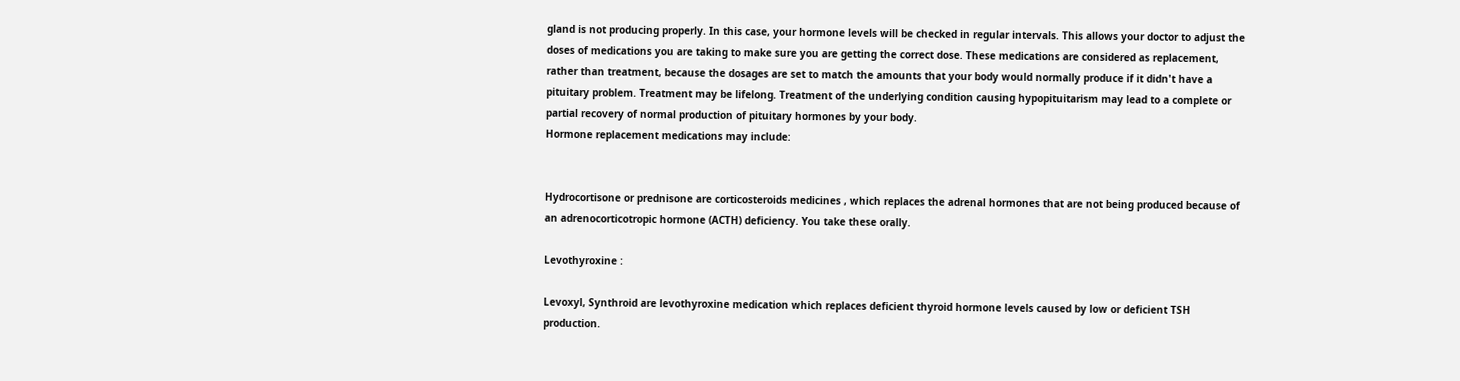gland is not producing properly. In this case, your hormone levels will be checked in regular intervals. This allows your doctor to adjust the doses of medications you are taking to make sure you are getting the correct dose. These medications are considered as replacement, rather than treatment, because the dosages are set to match the amounts that your body would normally produce if it didn't have a pituitary problem. Treatment may be lifelong. Treatment of the underlying condition causing hypopituitarism may lead to a complete or partial recovery of normal production of pituitary hormones by your body.
Hormone replacement medications may include:


Hydrocortisone or prednisone are corticosteroids medicines , which replaces the adrenal hormones that are not being produced because of an adrenocorticotropic hormone (ACTH) deficiency. You take these orally.

Levothyroxine :

Levoxyl, Synthroid are levothyroxine medication which replaces deficient thyroid hormone levels caused by low or deficient TSH production.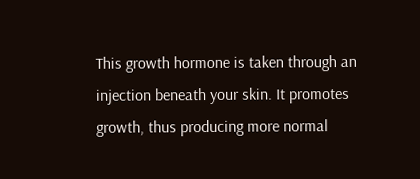This growth hormone is taken through an injection beneath your skin. It promotes growth, thus producing more normal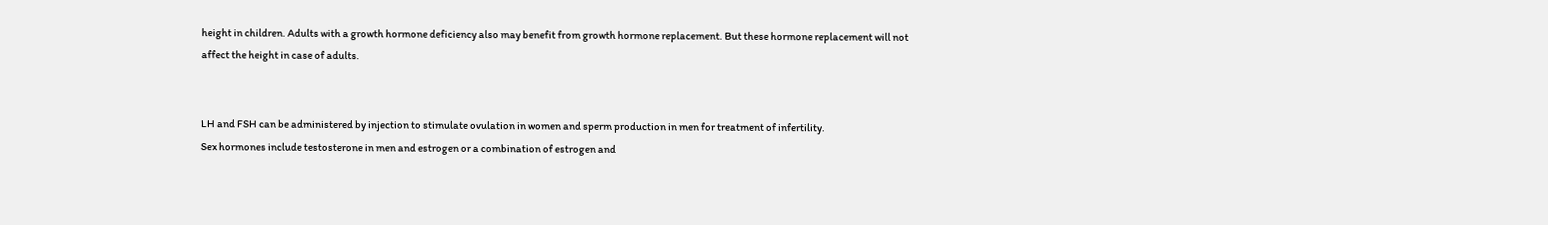height in children. Adults with a growth hormone deficiency also may benefit from growth hormone replacement. But these hormone replacement will not affect the height in case of adults.


LH and FSH can be administered by injection to stimulate ovulation in women and sperm production in men for treatment of infertility.
Sex hormones include testosterone in men and estrogen or a combination of estrogen and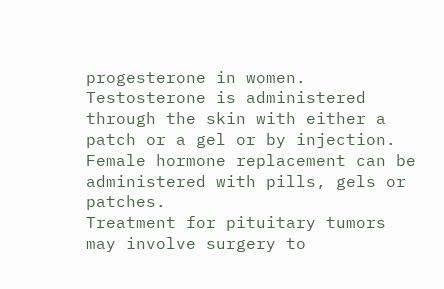progesterone in women. Testosterone is administered through the skin with either a patch or a gel or by injection. Female hormone replacement can be administered with pills, gels or patches.
Treatment for pituitary tumors may involve surgery to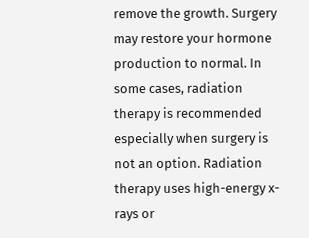remove the growth. Surgery may restore your hormone production to normal. In some cases, radiation therapy is recommended especially when surgery is not an option. Radiation therapy uses high-energy x-rays or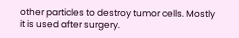other particles to destroy tumor cells. Mostly it is used after surgery.